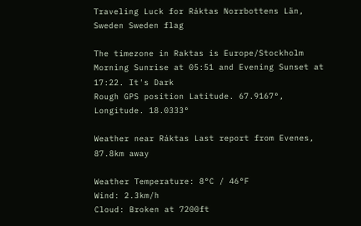Traveling Luck for Ráktas Norrbottens Län, Sweden Sweden flag

The timezone in Raktas is Europe/Stockholm
Morning Sunrise at 05:51 and Evening Sunset at 17:22. It's Dark
Rough GPS position Latitude. 67.9167°, Longitude. 18.0333°

Weather near Ráktas Last report from Evenes, 87.8km away

Weather Temperature: 8°C / 46°F
Wind: 2.3km/h
Cloud: Broken at 7200ft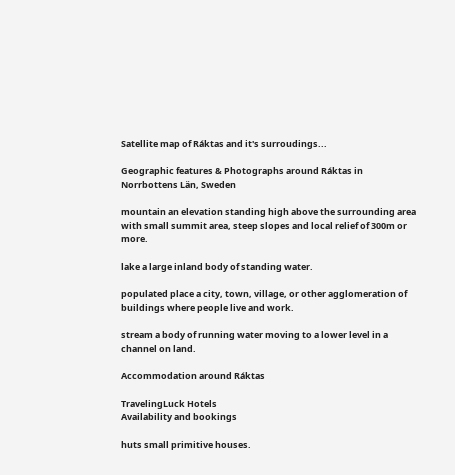Satellite map of Ráktas and it's surroudings...

Geographic features & Photographs around Ráktas in Norrbottens Län, Sweden

mountain an elevation standing high above the surrounding area with small summit area, steep slopes and local relief of 300m or more.

lake a large inland body of standing water.

populated place a city, town, village, or other agglomeration of buildings where people live and work.

stream a body of running water moving to a lower level in a channel on land.

Accommodation around Ráktas

TravelingLuck Hotels
Availability and bookings

huts small primitive houses.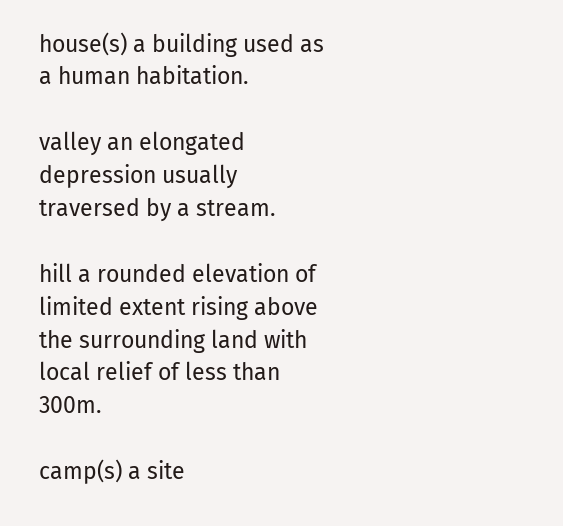house(s) a building used as a human habitation.

valley an elongated depression usually traversed by a stream.

hill a rounded elevation of limited extent rising above the surrounding land with local relief of less than 300m.

camp(s) a site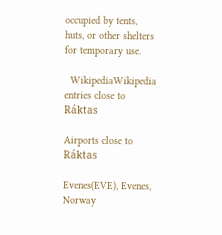occupied by tents, huts, or other shelters for temporary use.

  WikipediaWikipedia entries close to Ráktas

Airports close to Ráktas

Evenes(EVE), Evenes, Norway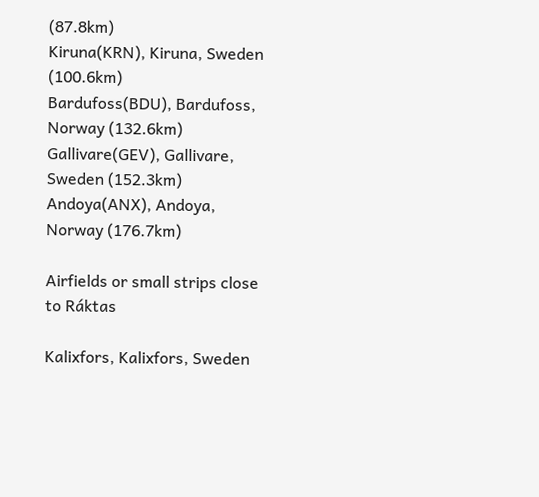(87.8km)
Kiruna(KRN), Kiruna, Sweden (100.6km)
Bardufoss(BDU), Bardufoss, Norway (132.6km)
Gallivare(GEV), Gallivare, Sweden (152.3km)
Andoya(ANX), Andoya, Norway (176.7km)

Airfields or small strips close to Ráktas

Kalixfors, Kalixfors, Sweden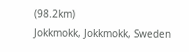(98.2km)
Jokkmokk, Jokkmokk, Sweden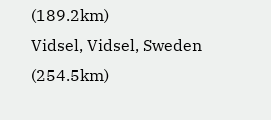(189.2km)
Vidsel, Vidsel, Sweden (254.5km)